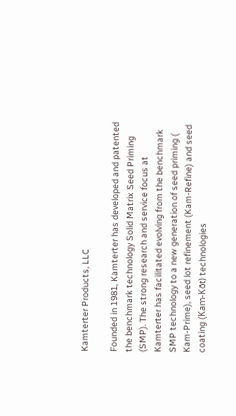Kamterter Products, LLC

Founded in 1981, Kamterter has developed and patented the benchmark technology Solid Matrix Seed Priming (SMP). The strong research and service focus at Kamterter has facilitated evolving from the benchmark SMP technology to a new generation of seed priming ( Kam-Prime), seed lot refinement (Kam-Refine) and seed coating (Kam-Kōt) technologies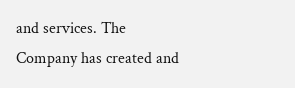and services. The Company has created and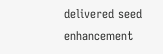delivered seed enhancement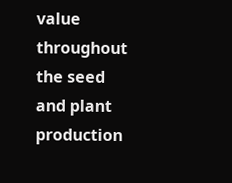value throughout the seed and plant production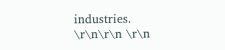industries. \r\n\r\n \r\n